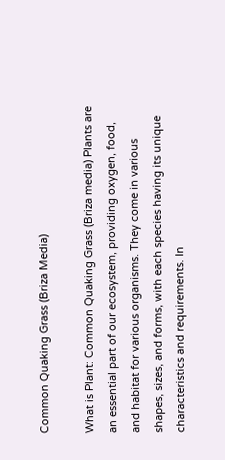Common Quaking Grass (Briza Media)

What is Plant: Common Quaking Grass (Briza media) Plants are an essential part of our ecosystem, providing oxygen, food, and habitat for various organisms. They come in various shapes, sizes, and forms, with each species having its unique characteristics and requirements. In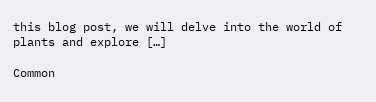this blog post, we will delve into the world of plants and explore […]

Common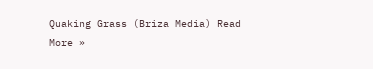Quaking Grass (Briza Media) Read More »